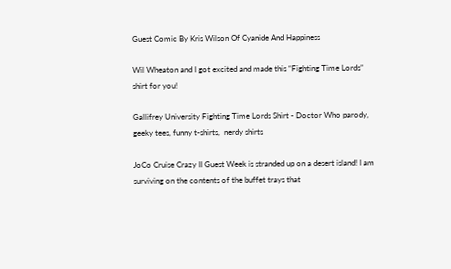Guest Comic By Kris Wilson Of Cyanide And Happiness

Wil Wheaton and I got excited and made this “Fighting Time Lords” shirt for you!

Gallifrey University Fighting Time Lords Shirt - Doctor Who parody, geeky tees, funny t-shirts,  nerdy shirts

JoCo Cruise Crazy II Guest Week is stranded up on a desert island! I am surviving on the contents of the buffet trays that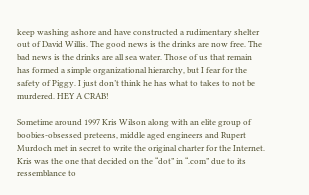keep washing ashore and have constructed a rudimentary shelter out of David Willis. The good news is the drinks are now free. The bad news is the drinks are all sea water. Those of us that remain has formed a simple organizational hierarchy, but I fear for the safety of Piggy. I just don’t think he has what to takes to not be murdered. HEY A CRAB!

Sometime around 1997 Kris Wilson along with an elite group of boobies-obsessed preteens, middle aged engineers and Rupert Murdoch met in secret to write the original charter for the Internet. Kris was the one that decided on the “dot” in “.com” due to its ressemblance to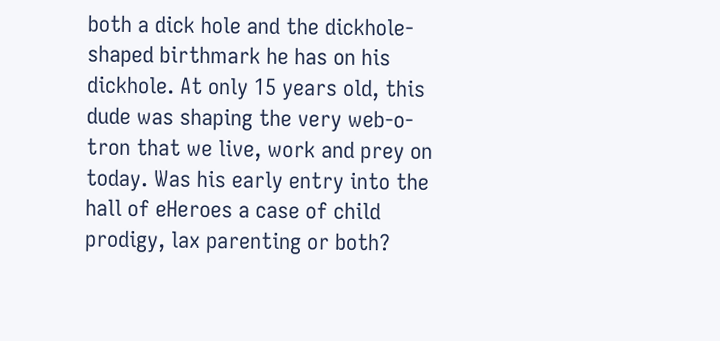both a dick hole and the dickhole-shaped birthmark he has on his dickhole. At only 15 years old, this dude was shaping the very web-o-tron that we live, work and prey on today. Was his early entry into the hall of eHeroes a case of child prodigy, lax parenting or both?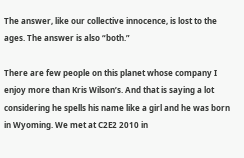The answer, like our collective innocence, is lost to the ages. The answer is also “both.”

There are few people on this planet whose company I enjoy more than Kris Wilson’s. And that is saying a lot considering he spells his name like a girl and he was born in Wyoming. We met at C2E2 2010 in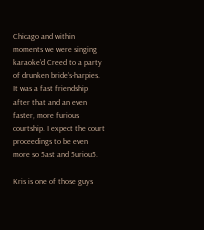Chicago and within moments we were singing karaoke’d Creed to a party of drunken bride’s-harpies. It was a fast friendship after that and an even faster, more furious courtship. I expect the court proceedings to be even more so 5ast and 5uriou5.

Kris is one of those guys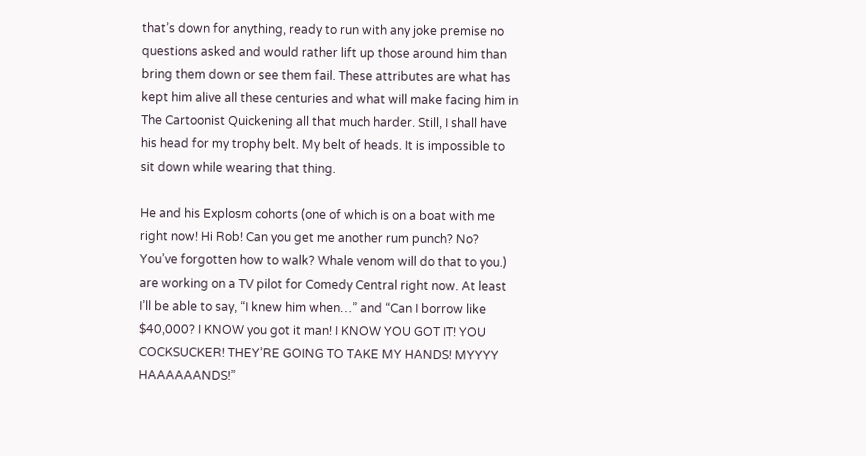that’s down for anything, ready to run with any joke premise no questions asked and would rather lift up those around him than bring them down or see them fail. These attributes are what has kept him alive all these centuries and what will make facing him in The Cartoonist Quickening all that much harder. Still, I shall have his head for my trophy belt. My belt of heads. It is impossible to sit down while wearing that thing.

He and his Explosm cohorts (one of which is on a boat with me right now! Hi Rob! Can you get me another rum punch? No? You’ve forgotten how to walk? Whale venom will do that to you.) are working on a TV pilot for Comedy Central right now. At least I’ll be able to say, “I knew him when…” and “Can I borrow like $40,000? I KNOW you got it man! I KNOW YOU GOT IT! YOU COCKSUCKER! THEY’RE GOING TO TAKE MY HANDS! MYYYY HAAAAAANDS!”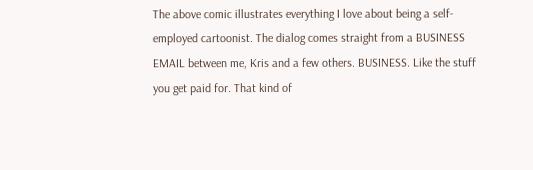The above comic illustrates everything I love about being a self-employed cartoonist. The dialog comes straight from a BUSINESS EMAIL between me, Kris and a few others. BUSINESS. Like the stuff you get paid for. That kind of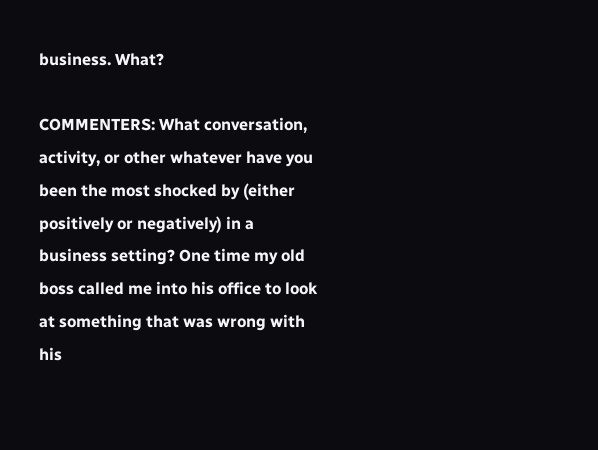business. What?

COMMENTERS: What conversation, activity, or other whatever have you been the most shocked by (either positively or negatively) in a business setting? One time my old boss called me into his office to look at something that was wrong with his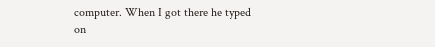computer. When I got there he typed on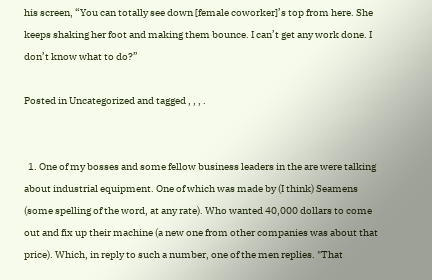his screen, “You can totally see down [female coworker]’s top from here. She keeps shaking her foot and making them bounce. I can’t get any work done. I don’t know what to do?”

Posted in Uncategorized and tagged , , , .


  1. One of my bosses and some fellow business leaders in the are were talking about industrial equipment. One of which was made by (I think) Seamens (some spelling of the word, at any rate). Who wanted 40,000 dollars to come out and fix up their machine (a new one from other companies was about that price). Which, in reply to such a number, one of the men replies. "That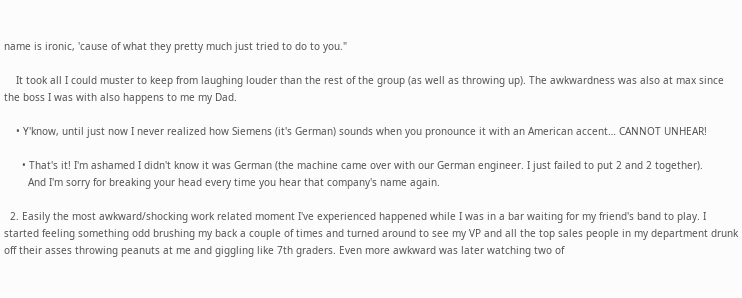name is ironic, 'cause of what they pretty much just tried to do to you."

    It took all I could muster to keep from laughing louder than the rest of the group (as well as throwing up). The awkwardness was also at max since the boss I was with also happens to me my Dad.

    • Y'know, until just now I never realized how Siemens (it's German) sounds when you pronounce it with an American accent… CANNOT UNHEAR!

      • That's it! I'm ashamed I didn't know it was German (the machine came over with our German engineer. I just failed to put 2 and 2 together).
        And I'm sorry for breaking your head every time you hear that company's name again.

  2. Easily the most awkward/shocking work related moment I've experienced happened while I was in a bar waiting for my friend's band to play. I started feeling something odd brushing my back a couple of times and turned around to see my VP and all the top sales people in my department drunk off their asses throwing peanuts at me and giggling like 7th graders. Even more awkward was later watching two of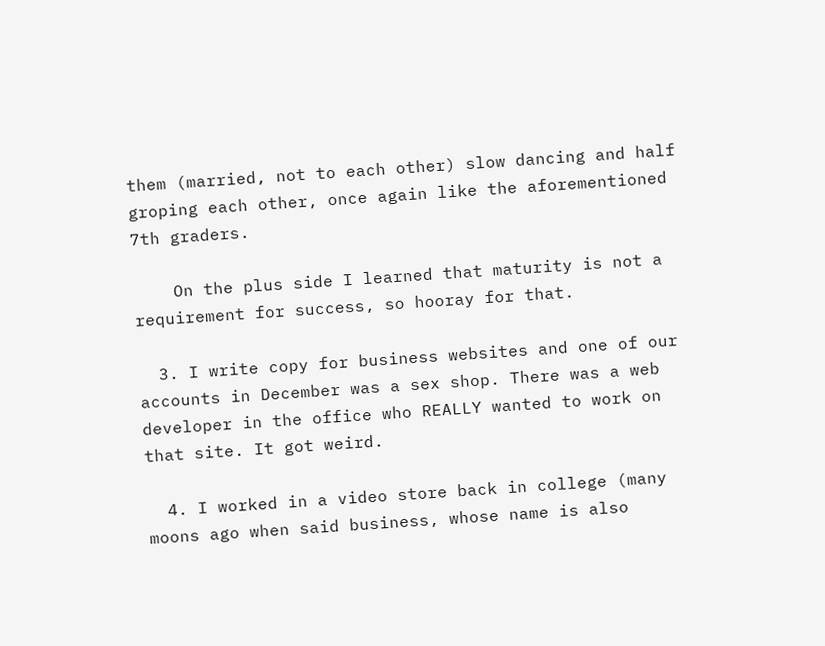them (married, not to each other) slow dancing and half groping each other, once again like the aforementioned 7th graders.

    On the plus side I learned that maturity is not a requirement for success, so hooray for that.

  3. I write copy for business websites and one of our accounts in December was a sex shop. There was a web developer in the office who REALLY wanted to work on that site. It got weird.

  4. I worked in a video store back in college (many moons ago when said business, whose name is also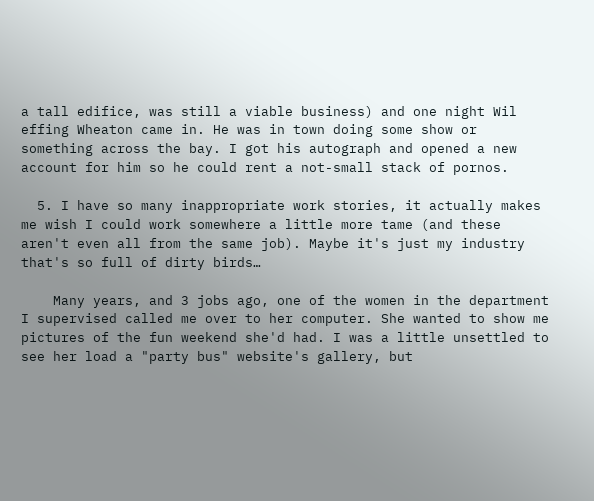a tall edifice, was still a viable business) and one night Wil effing Wheaton came in. He was in town doing some show or something across the bay. I got his autograph and opened a new account for him so he could rent a not-small stack of pornos.

  5. I have so many inappropriate work stories, it actually makes me wish I could work somewhere a little more tame (and these aren't even all from the same job). Maybe it's just my industry that's so full of dirty birds…

    Many years, and 3 jobs ago, one of the women in the department I supervised called me over to her computer. She wanted to show me pictures of the fun weekend she'd had. I was a little unsettled to see her load a "party bus" website's gallery, but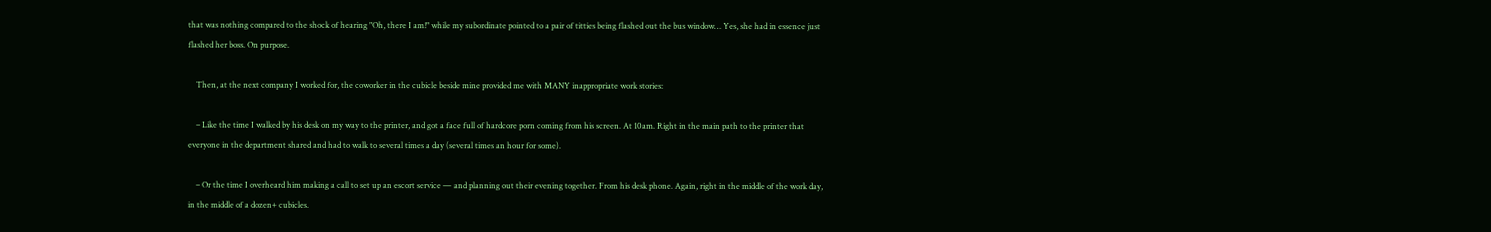that was nothing compared to the shock of hearing "Oh, there I am!" while my subordinate pointed to a pair of titties being flashed out the bus window… Yes, she had in essence just flashed her boss. On purpose.

    Then, at the next company I worked for, the coworker in the cubicle beside mine provided me with MANY inappropriate work stories:

    – Like the time I walked by his desk on my way to the printer, and got a face full of hardcore porn coming from his screen. At 10am. Right in the main path to the printer that everyone in the department shared and had to walk to several times a day (several times an hour for some).

    – Or the time I overheard him making a call to set up an escort service — and planning out their evening together. From his desk phone. Again, right in the middle of the work day, in the middle of a dozen+ cubicles.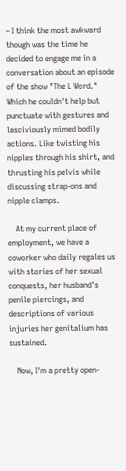– I think the most awkward though was the time he decided to engage me in a conversation about an episode of the show "The L Word." Which he couldn't help but punctuate with gestures and lasciviously mimed bodily actions. Like twisting his nipples through his shirt, and thrusting his pelvis while discussing strap-ons and nipple clamps.

    At my current place of employment, we have a coworker who daily regales us with stories of her sexual conquests, her husband's penile piercings, and descriptions of various injuries her genitalium has sustained.

    Now, I'm a pretty open-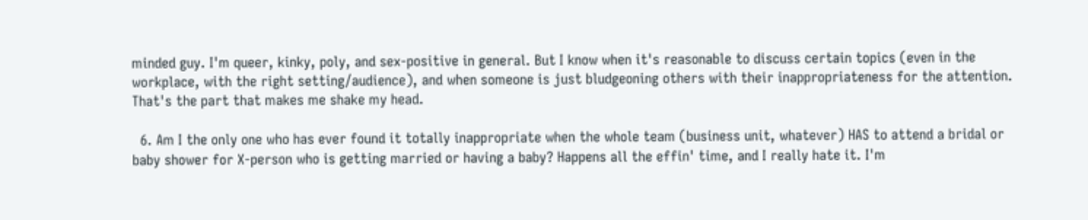minded guy. I'm queer, kinky, poly, and sex-positive in general. But I know when it's reasonable to discuss certain topics (even in the workplace, with the right setting/audience), and when someone is just bludgeoning others with their inappropriateness for the attention. That's the part that makes me shake my head.

  6. Am I the only one who has ever found it totally inappropriate when the whole team (business unit, whatever) HAS to attend a bridal or baby shower for X-person who is getting married or having a baby? Happens all the effin' time, and I really hate it. I'm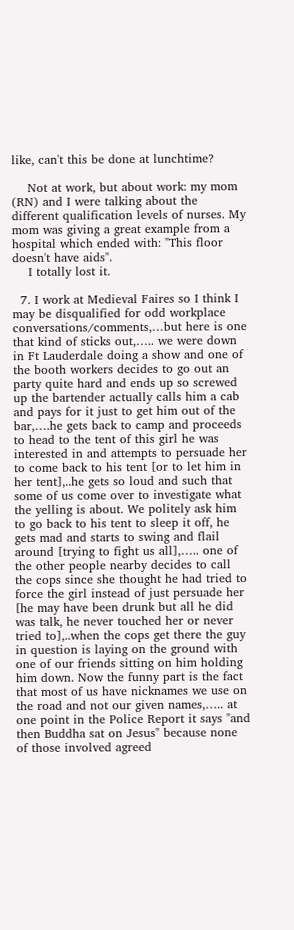like, can't this be done at lunchtime?

    Not at work, but about work: my mom (RN) and I were talking about the different qualification levels of nurses. My mom was giving a great example from a hospital which ended with: "This floor doesn't have aids".
    I totally lost it.

  7. I work at Medieval Faires so I think I may be disqualified for odd workplace conversations/comments,…but here is one that kind of sticks out,….. we were down in Ft Lauderdale doing a show and one of the booth workers decides to go out an party quite hard and ends up so screwed up the bartender actually calls him a cab and pays for it just to get him out of the bar,….he gets back to camp and proceeds to head to the tent of this girl he was interested in and attempts to persuade her to come back to his tent [or to let him in her tent],..he gets so loud and such that some of us come over to investigate what the yelling is about. We politely ask him to go back to his tent to sleep it off, he gets mad and starts to swing and flail around [trying to fight us all],….. one of the other people nearby decides to call the cops since she thought he had tried to force the girl instead of just persuade her [he may have been drunk but all he did was talk, he never touched her or never tried to],..when the cops get there the guy in question is laying on the ground with one of our friends sitting on him holding him down. Now the funny part is the fact that most of us have nicknames we use on the road and not our given names,….. at one point in the Police Report it says "and then Buddha sat on Jesus" because none of those involved agreed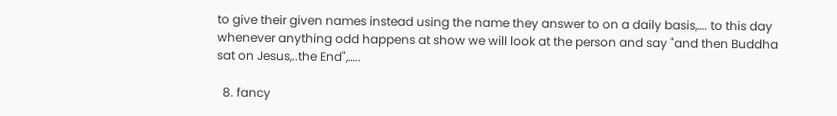to give their given names instead using the name they answer to on a daily basis,…. to this day whenever anything odd happens at show we will look at the person and say "and then Buddha sat on Jesus,..the End",…..

  8. fancy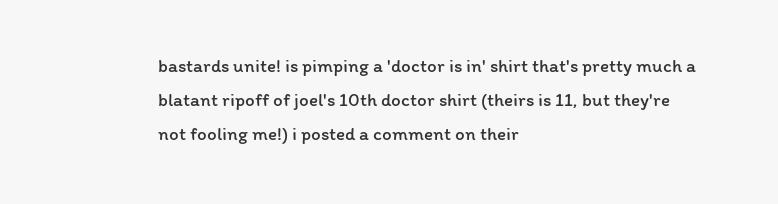bastards unite! is pimping a 'doctor is in' shirt that's pretty much a blatant ripoff of joel's 10th doctor shirt (theirs is 11, but they're not fooling me!) i posted a comment on their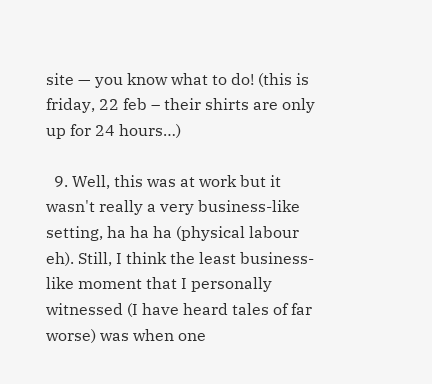site — you know what to do! (this is friday, 22 feb – their shirts are only up for 24 hours…)

  9. Well, this was at work but it wasn't really a very business-like setting, ha ha ha (physical labour eh). Still, I think the least business-like moment that I personally witnessed (I have heard tales of far worse) was when one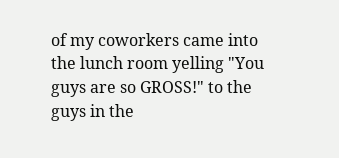of my coworkers came into the lunch room yelling "You guys are so GROSS!" to the guys in the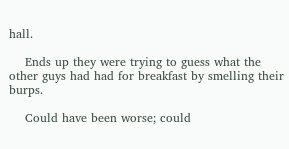hall.

    Ends up they were trying to guess what the other guys had had for breakfast by smelling their burps.

    Could have been worse; could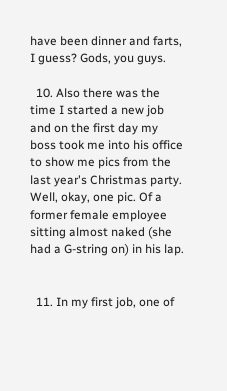have been dinner and farts, I guess? Gods, you guys.

  10. Also there was the time I started a new job and on the first day my boss took me into his office to show me pics from the last year's Christmas party. Well, okay, one pic. Of a former female employee sitting almost naked (she had a G-string on) in his lap.


  11. In my first job, one of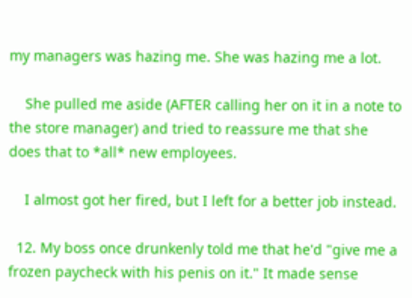my managers was hazing me. She was hazing me a lot.

    She pulled me aside (AFTER calling her on it in a note to the store manager) and tried to reassure me that she does that to *all* new employees.

    I almost got her fired, but I left for a better job instead.

  12. My boss once drunkenly told me that he'd "give me a frozen paycheck with his penis on it." It made sense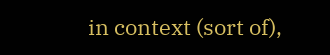in context (sort of),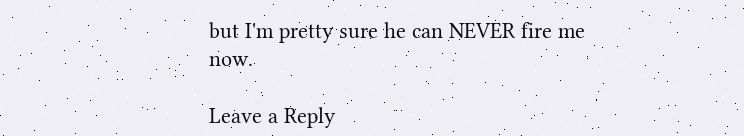but I'm pretty sure he can NEVER fire me now.

Leave a Reply